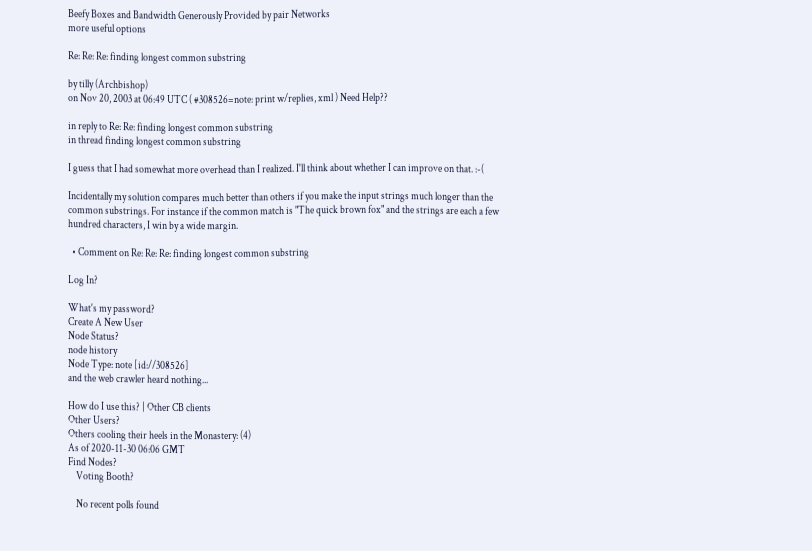Beefy Boxes and Bandwidth Generously Provided by pair Networks
more useful options

Re: Re: Re: finding longest common substring

by tilly (Archbishop)
on Nov 20, 2003 at 06:49 UTC ( #308526=note: print w/replies, xml ) Need Help??

in reply to Re: Re: finding longest common substring
in thread finding longest common substring

I guess that I had somewhat more overhead than I realized. I'll think about whether I can improve on that. :-(

Incidentally my solution compares much better than others if you make the input strings much longer than the common substrings. For instance if the common match is "The quick brown fox" and the strings are each a few hundred characters, I win by a wide margin.

  • Comment on Re: Re: Re: finding longest common substring

Log In?

What's my password?
Create A New User
Node Status?
node history
Node Type: note [id://308526]
and the web crawler heard nothing...

How do I use this? | Other CB clients
Other Users?
Others cooling their heels in the Monastery: (4)
As of 2020-11-30 06:06 GMT
Find Nodes?
    Voting Booth?

    No recent polls found